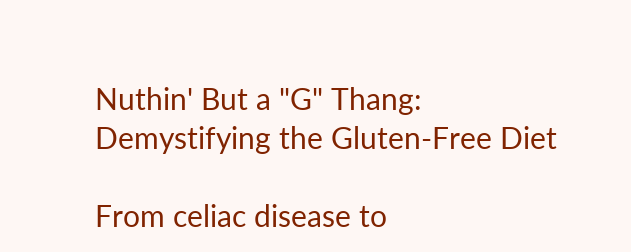Nuthin' But a "G" Thang: Demystifying the Gluten-Free Diet

From celiac disease to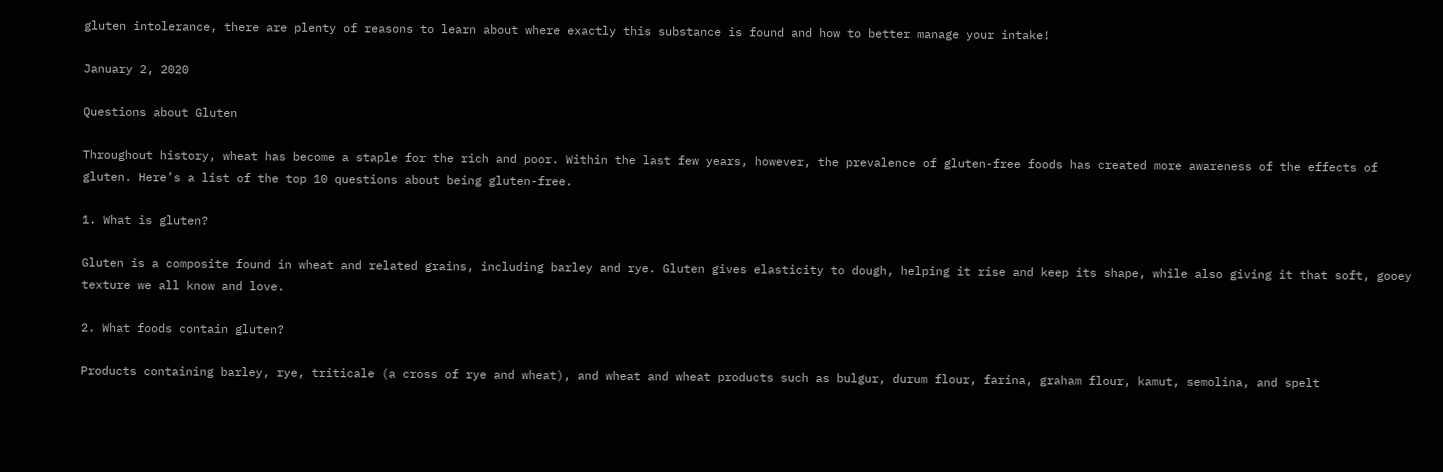gluten intolerance, there are plenty of reasons to learn about where exactly this substance is found and how to better manage your intake!

January 2, 2020

Questions about Gluten

Throughout history, wheat has become a staple for the rich and poor. Within the last few years, however, the prevalence of gluten-free foods has created more awareness of the effects of gluten. Here’s a list of the top 10 questions about being gluten-free.

1. What is gluten?

Gluten is a composite found in wheat and related grains, including barley and rye. Gluten gives elasticity to dough, helping it rise and keep its shape, while also giving it that soft, gooey texture we all know and love.

2. What foods contain gluten?

Products containing barley, rye, triticale (a cross of rye and wheat), and wheat and wheat products such as bulgur, durum flour, farina, graham flour, kamut, semolina, and spelt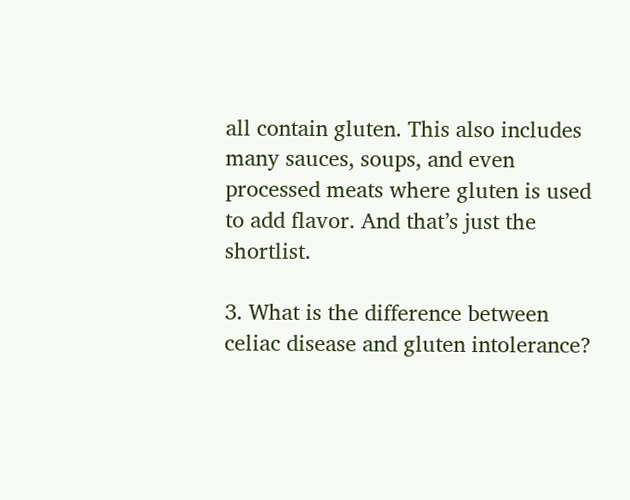all contain gluten. This also includes many sauces, soups, and even processed meats where gluten is used to add flavor. And that’s just the shortlist.

3. What is the difference between celiac disease and gluten intolerance?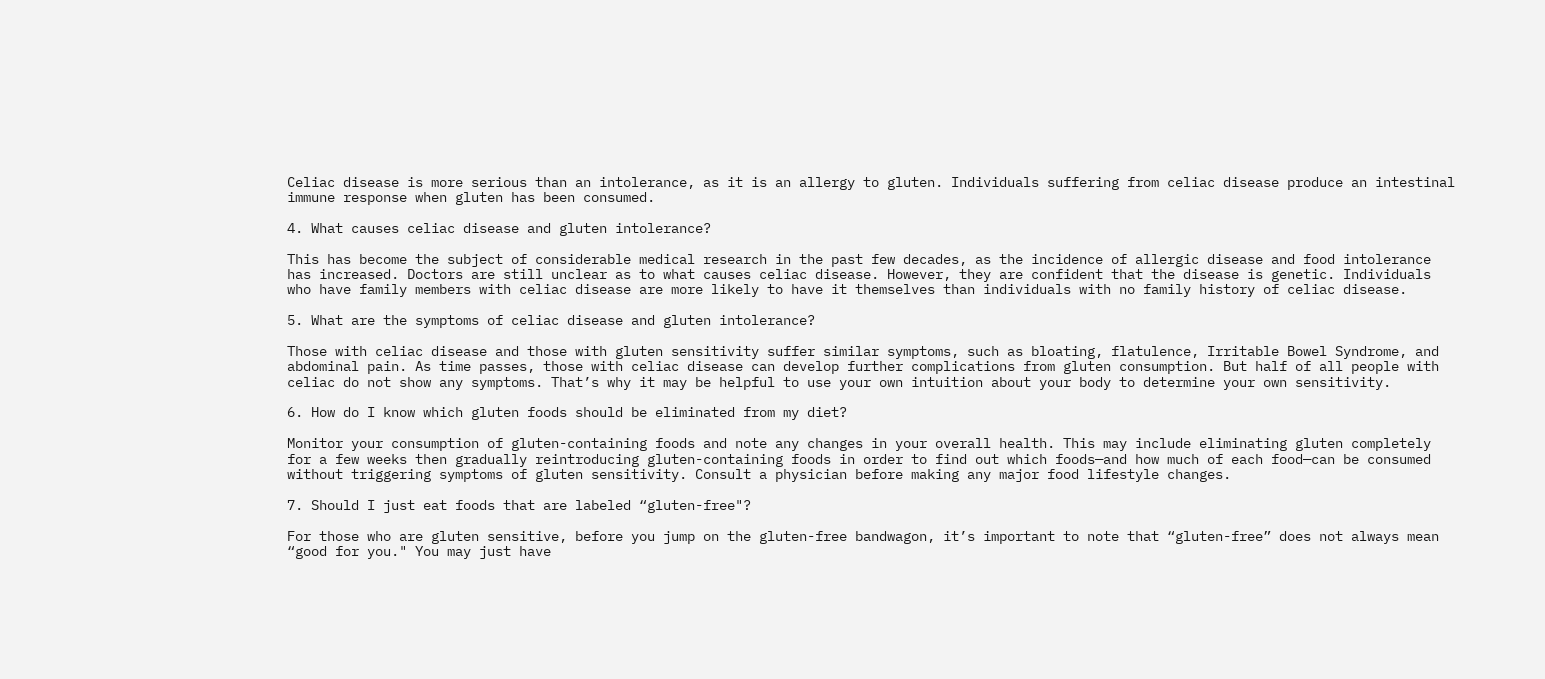Celiac disease is more serious than an intolerance, as it is an allergy to gluten. Individuals suffering from celiac disease produce an intestinal immune response when gluten has been consumed.

4. What causes celiac disease and gluten intolerance?

This has become the subject of considerable medical research in the past few decades, as the incidence of allergic disease and food intolerance has increased. Doctors are still unclear as to what causes celiac disease. However, they are confident that the disease is genetic. Individuals who have family members with celiac disease are more likely to have it themselves than individuals with no family history of celiac disease.

5. What are the symptoms of celiac disease and gluten intolerance?

Those with celiac disease and those with gluten sensitivity suffer similar symptoms, such as bloating, flatulence, Irritable Bowel Syndrome, and abdominal pain. As time passes, those with celiac disease can develop further complications from gluten consumption. But half of all people with celiac do not show any symptoms. That’s why it may be helpful to use your own intuition about your body to determine your own sensitivity.

6. How do I know which gluten foods should be eliminated from my diet?

Monitor your consumption of gluten-containing foods and note any changes in your overall health. This may include eliminating gluten completely for a few weeks then gradually reintroducing gluten-containing foods in order to find out which foods—and how much of each food—can be consumed without triggering symptoms of gluten sensitivity. Consult a physician before making any major food lifestyle changes.

7. Should I just eat foods that are labeled “gluten-free"?

For those who are gluten sensitive, before you jump on the gluten-free bandwagon, it’s important to note that “gluten-free” does not always mean “good for you." You may just have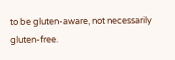to be gluten-aware, not necessarily gluten-free.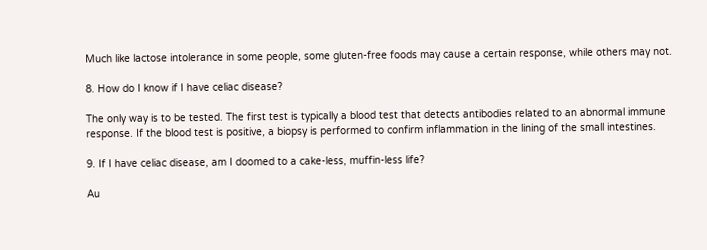Much like lactose intolerance in some people, some gluten-free foods may cause a certain response, while others may not.

8. How do I know if I have celiac disease?

The only way is to be tested. The first test is typically a blood test that detects antibodies related to an abnormal immune response. If the blood test is positive, a biopsy is performed to confirm inflammation in the lining of the small intestines.

9. If I have celiac disease, am I doomed to a cake-less, muffin-less life?

Au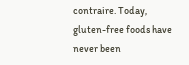contraire. Today, gluten-free foods have never been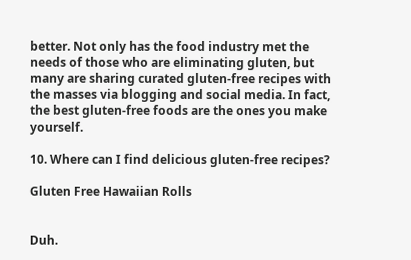better. Not only has the food industry met the needs of those who are eliminating gluten, but many are sharing curated gluten-free recipes with the masses via blogging and social media. In fact, the best gluten-free foods are the ones you make yourself.

10. Where can I find delicious gluten-free recipes?

Gluten Free Hawaiian Rolls


Duh.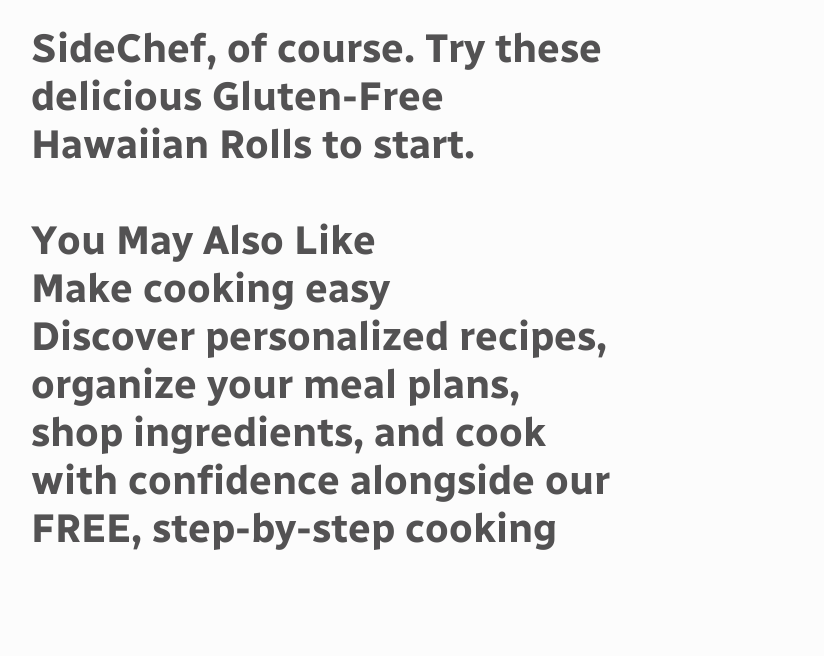SideChef, of course. Try these delicious Gluten-Free Hawaiian Rolls to start.

You May Also Like
Make cooking easy
Discover personalized recipes, organize your meal plans, shop ingredients, and cook with confidence alongside our FREE, step-by-step cooking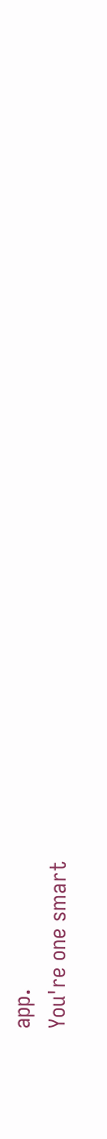app.
You're one smart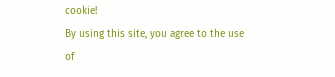cookie!
By using this site, you agree to the use of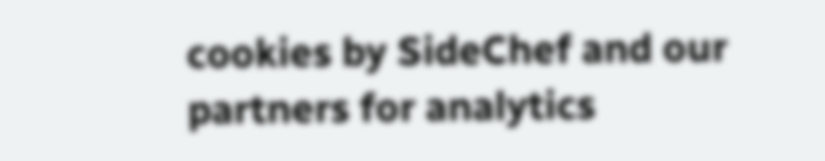cookies by SideChef and our partners for analytics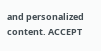and personalized content. ACCEPT